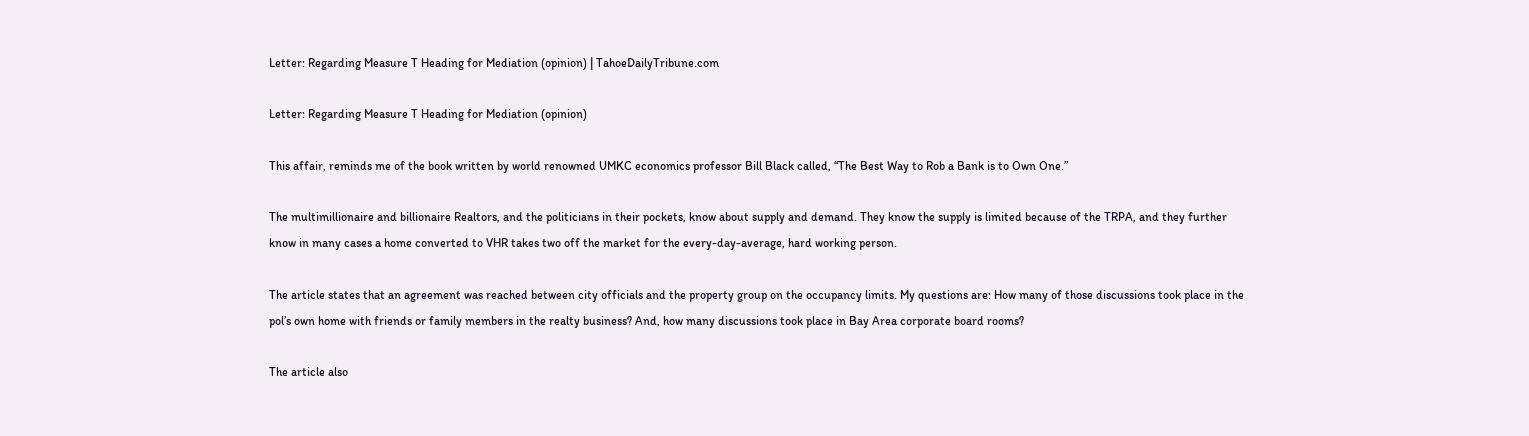Letter: Regarding Measure T Heading for Mediation (opinion) | TahoeDailyTribune.com

Letter: Regarding Measure T Heading for Mediation (opinion)

This affair, reminds me of the book written by world renowned UMKC economics professor Bill Black called, “The Best Way to Rob a Bank is to Own One.”

The multimillionaire and billionaire Realtors, and the politicians in their pockets, know about supply and demand. They know the supply is limited because of the TRPA, and they further know in many cases a home converted to VHR takes two off the market for the every-day-average, hard working person.

The article states that an agreement was reached between city officials and the property group on the occupancy limits. My questions are: How many of those discussions took place in the pol’s own home with friends or family members in the realty business? And, how many discussions took place in Bay Area corporate board rooms?

The article also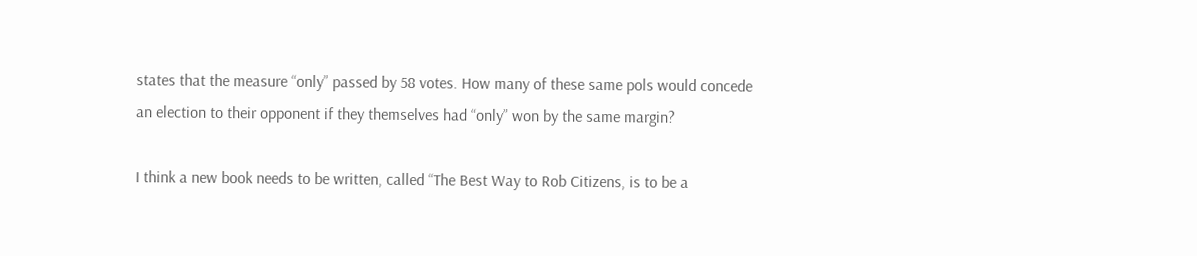states that the measure “only” passed by 58 votes. How many of these same pols would concede an election to their opponent if they themselves had “only” won by the same margin?

I think a new book needs to be written, called “The Best Way to Rob Citizens, is to be a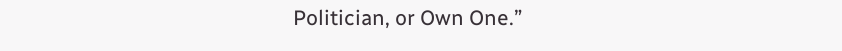Politician, or Own One.”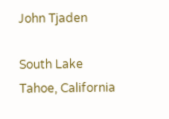John Tjaden

South Lake Tahoe, California